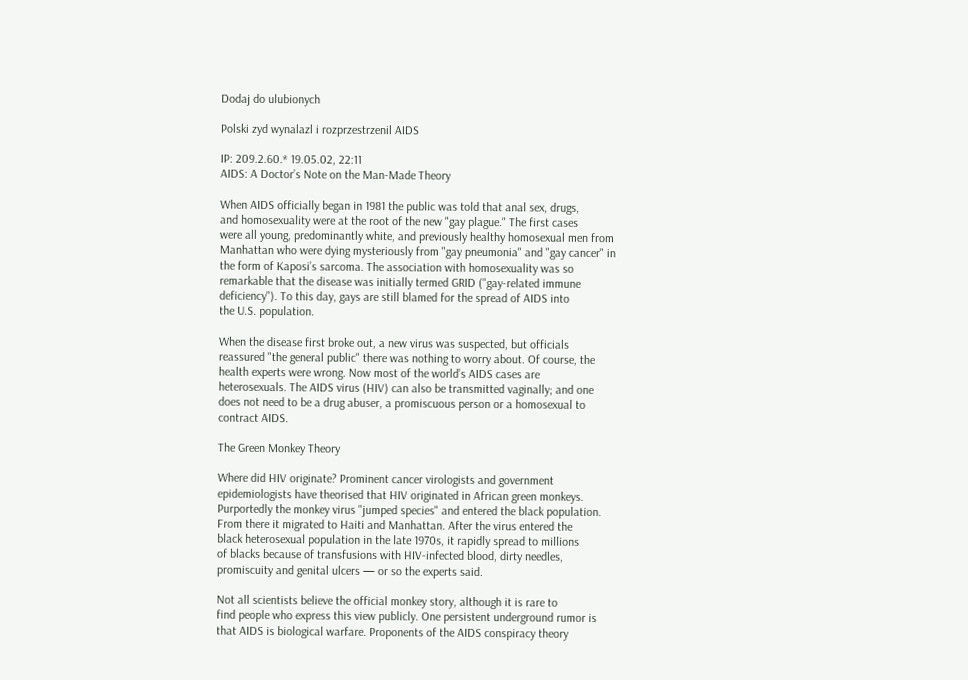Dodaj do ulubionych

Polski zyd wynalazl i rozprzestrzenil AIDS

IP: 209.2.60.* 19.05.02, 22:11
AIDS: A Doctor’s Note on the Man-Made Theory

When AIDS officially began in 1981 the public was told that anal sex, drugs,
and homosexuality were at the root of the new "gay plague." The first cases
were all young, predominantly white, and previously healthy homosexual men from
Manhattan who were dying mysteriously from "gay pneumonia" and "gay cancer" in
the form of Kaposi’s sarcoma. The association with homosexuality was so
remarkable that the disease was initially termed GRID ("gay-related immune
deficiency"). To this day, gays are still blamed for the spread of AIDS into
the U.S. population.

When the disease first broke out, a new virus was suspected, but officials
reassured "the general public" there was nothing to worry about. Of course, the
health experts were wrong. Now most of the world’s AIDS cases are
heterosexuals. The AIDS virus (HIV) can also be transmitted vaginally; and one
does not need to be a drug abuser, a promiscuous person or a homosexual to
contract AIDS.

The Green Monkey Theory

Where did HIV originate? Prominent cancer virologists and government
epidemiologists have theorised that HIV originated in African green monkeys.
Purportedly the monkey virus "jumped species" and entered the black population.
From there it migrated to Haiti and Manhattan. After the virus entered the
black heterosexual population in the late 1970s, it rapidly spread to millions
of blacks because of transfusions with HIV-infected blood, dirty needles,
promiscuity and genital ulcers — or so the experts said.

Not all scientists believe the official monkey story, although it is rare to
find people who express this view publicly. One persistent underground rumor is
that AIDS is biological warfare. Proponents of the AIDS conspiracy theory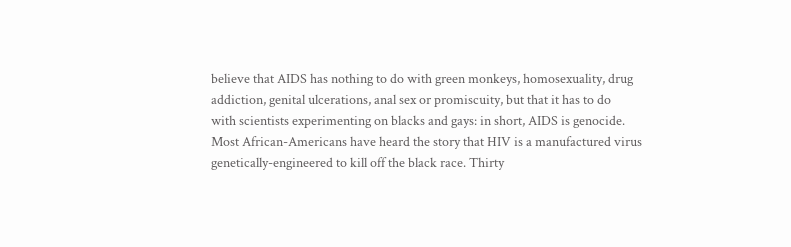believe that AIDS has nothing to do with green monkeys, homosexuality, drug
addiction, genital ulcerations, anal sex or promiscuity, but that it has to do
with scientists experimenting on blacks and gays: in short, AIDS is genocide.
Most African-Americans have heard the story that HIV is a manufactured virus
genetically-engineered to kill off the black race. Thirty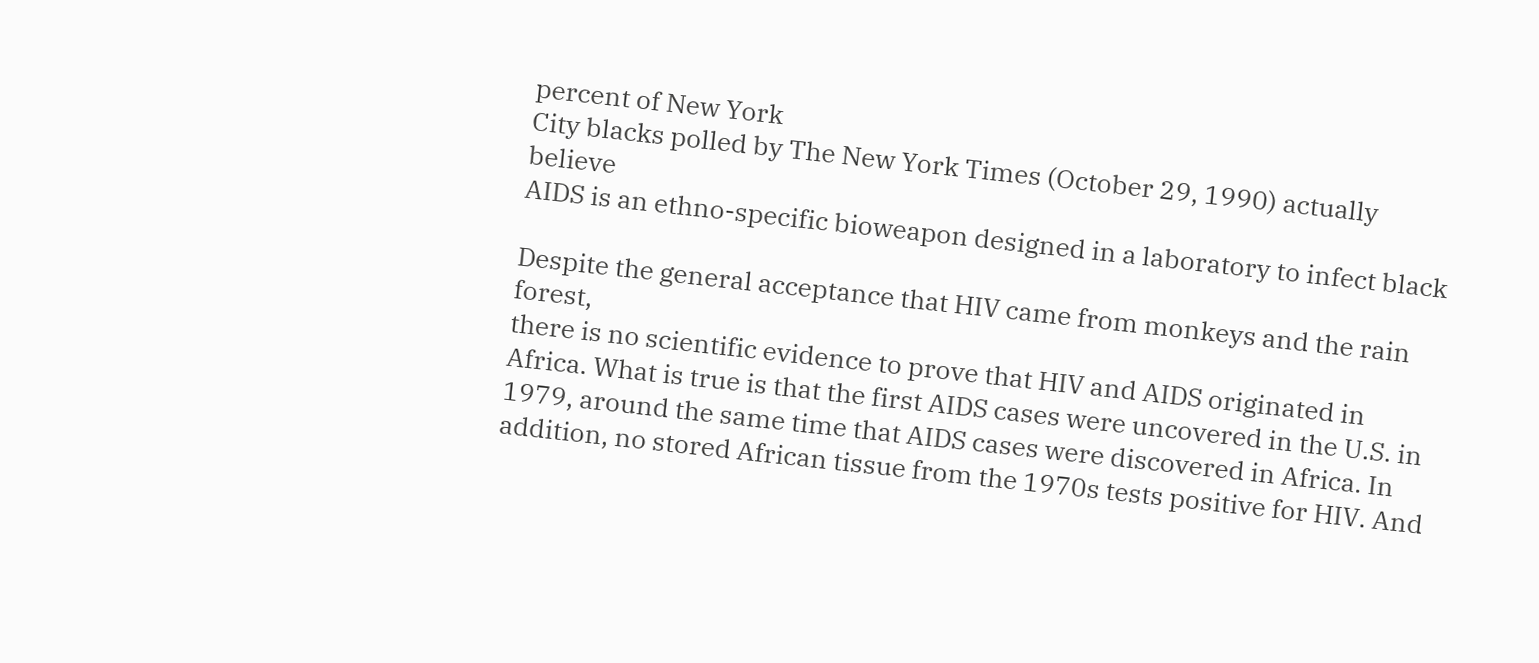percent of New York
City blacks polled by The New York Times (October 29, 1990) actually believe
AIDS is an ethno-specific bioweapon designed in a laboratory to infect black

Despite the general acceptance that HIV came from monkeys and the rain forest,
there is no scientific evidence to prove that HIV and AIDS originated in
Africa. What is true is that the first AIDS cases were uncovered in the U.S. in
1979, around the same time that AIDS cases were discovered in Africa. In
addition, no stored African tissue from the 1970s tests positive for HIV. And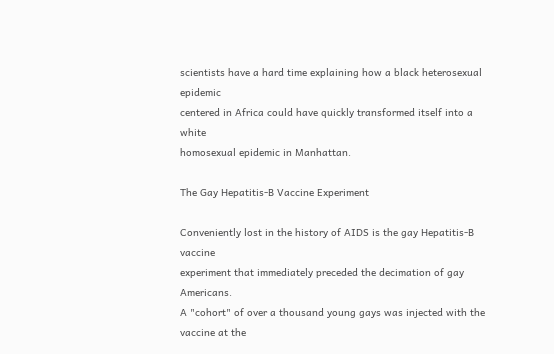scientists have a hard time explaining how a black heterosexual epidemic
centered in Africa could have quickly transformed itself into a white
homosexual epidemic in Manhattan.

The Gay Hepatitis-B Vaccine Experiment

Conveniently lost in the history of AIDS is the gay Hepatitis-B vaccine
experiment that immediately preceded the decimation of gay Americans.
A "cohort" of over a thousand young gays was injected with the vaccine at the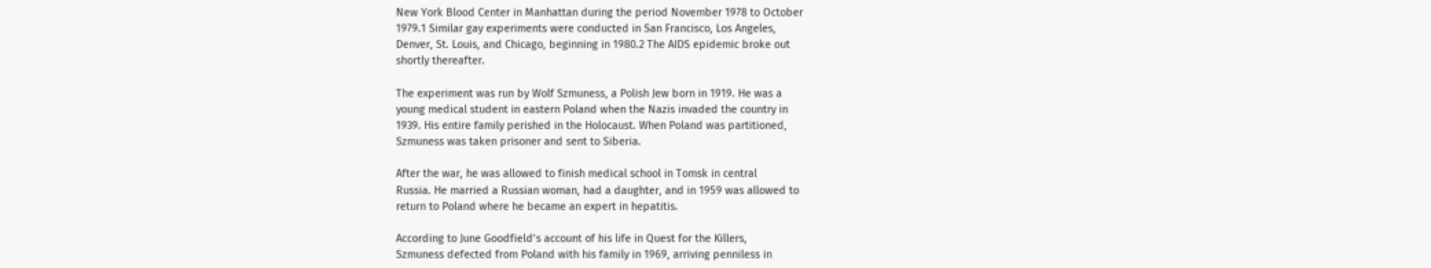New York Blood Center in Manhattan during the period November 1978 to October
1979.1 Similar gay experiments were conducted in San Francisco, Los Angeles,
Denver, St. Louis, and Chicago, beginning in 1980.2 The AIDS epidemic broke out
shortly thereafter.

The experiment was run by Wolf Szmuness, a Polish Jew born in 1919. He was a
young medical student in eastern Poland when the Nazis invaded the country in
1939. His entire family perished in the Holocaust. When Poland was partitioned,
Szmuness was taken prisoner and sent to Siberia.

After the war, he was allowed to finish medical school in Tomsk in central
Russia. He married a Russian woman, had a daughter, and in 1959 was allowed to
return to Poland where he became an expert in hepatitis.

According to June Goodfield’s account of his life in Quest for the Killers,
Szmuness defected from Poland with his family in 1969, arriving penniless in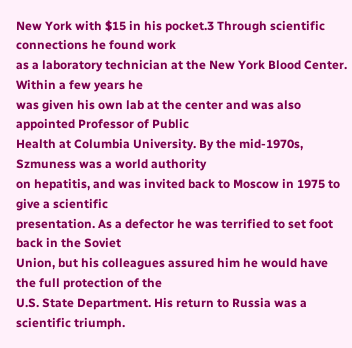New York with $15 in his pocket.3 Through scientific connections he found work
as a laboratory technician at the New York Blood Center. Within a few years he
was given his own lab at the center and was also appointed Professor of Public
Health at Columbia University. By the mid-1970s, Szmuness was a world authority
on hepatitis, and was invited back to Moscow in 1975 to give a scientific
presentation. As a defector he was terrified to set foot back in the Soviet
Union, but his colleagues assured him he would have the full protection of the
U.S. State Department. His return to Russia was a scientific triumph.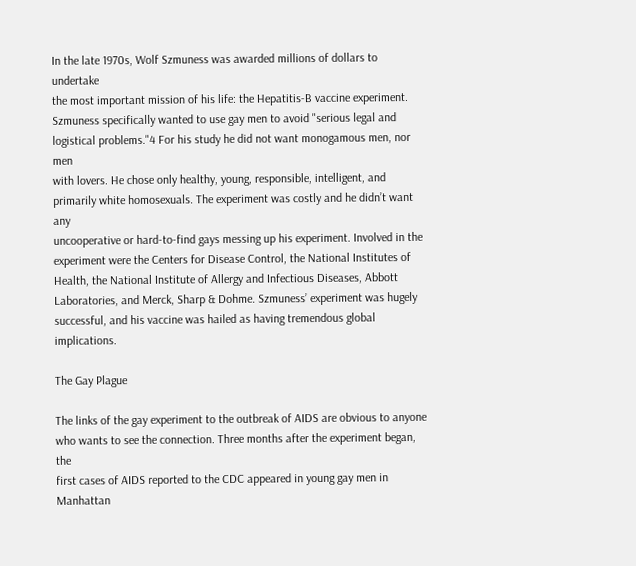In the late 1970s, Wolf Szmuness was awarded millions of dollars to undertake
the most important mission of his life: the Hepatitis-B vaccine experiment.
Szmuness specifically wanted to use gay men to avoid "serious legal and
logistical problems."4 For his study he did not want monogamous men, nor men
with lovers. He chose only healthy, young, responsible, intelligent, and
primarily white homosexuals. The experiment was costly and he didn’t want any
uncooperative or hard-to-find gays messing up his experiment. Involved in the
experiment were the Centers for Disease Control, the National Institutes of
Health, the National Institute of Allergy and Infectious Diseases, Abbott
Laboratories, and Merck, Sharp & Dohme. Szmuness’ experiment was hugely
successful, and his vaccine was hailed as having tremendous global implications.

The Gay Plague

The links of the gay experiment to the outbreak of AIDS are obvious to anyone
who wants to see the connection. Three months after the experiment began, the
first cases of AIDS reported to the CDC appeared in young gay men in Manhattan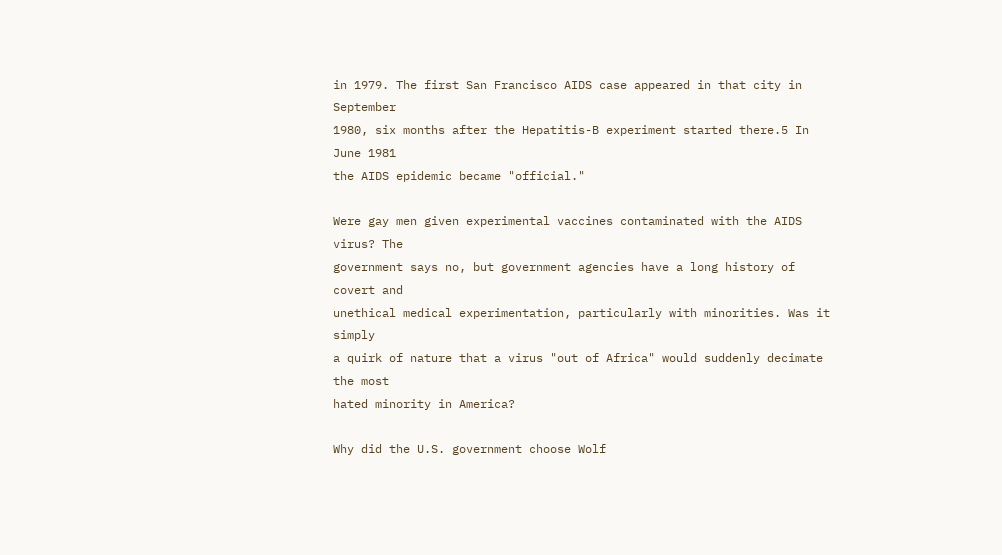in 1979. The first San Francisco AIDS case appeared in that city in September
1980, six months after the Hepatitis-B experiment started there.5 In June 1981
the AIDS epidemic became "official."

Were gay men given experimental vaccines contaminated with the AIDS virus? The
government says no, but government agencies have a long history of covert and
unethical medical experimentation, particularly with minorities. Was it simply
a quirk of nature that a virus "out of Africa" would suddenly decimate the most
hated minority in America?

Why did the U.S. government choose Wolf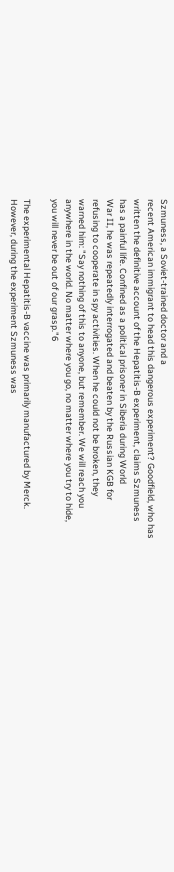Szmuness, a Soviet-trained doctor and a
recent American immigrant to head this dangerous experiment? Goodfield, who has
written the definitive account of the Hepatitis-B experiment, claims Szmuness
has a painful life. Confined as a political prisoner in Siberia during World
War II, he was repeatedly interrogated and beaten by the Russian KGB for
refusing to cooperate in spy activities. When he could not be broken, they
warned him: "Say nothing of this to anyone, but remember. We will reach you
anywhere in the world. No matter where you go, no matter where you try to hide,
you will never be out of our grasp."6

The experimental Hepatitis-B vaccine was primarily manufactured by Merck.
However, during the experiment Szmuness was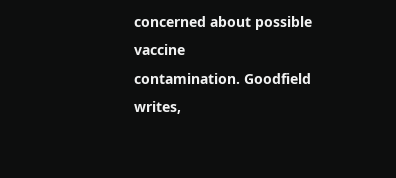concerned about possible vaccine
contamination. Goodfield writes,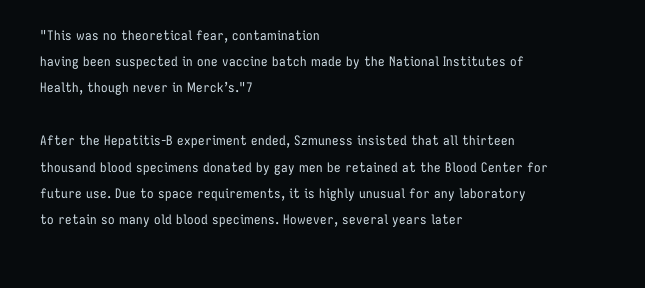"This was no theoretical fear, contamination
having been suspected in one vaccine batch made by the National Institutes of
Health, though never in Merck’s."7

After the Hepatitis-B experiment ended, Szmuness insisted that all thirteen
thousand blood specimens donated by gay men be retained at the Blood Center for
future use. Due to space requirements, it is highly unusual for any laboratory
to retain so many old blood specimens. However, several years later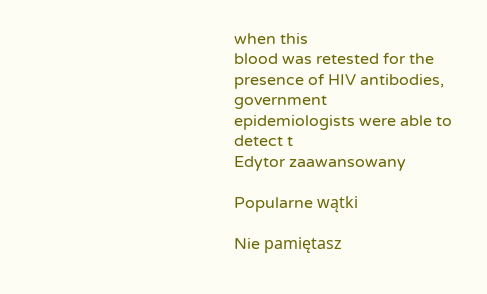when this
blood was retested for the presence of HIV antibodies, government
epidemiologists were able to detect t
Edytor zaawansowany

Popularne wątki

Nie pamiętasz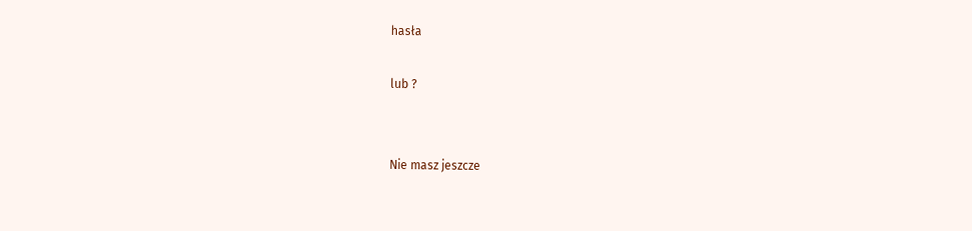hasła

lub ?


Nie masz jeszcze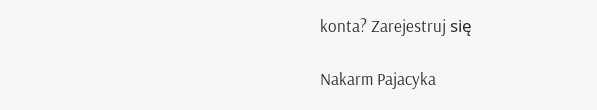konta? Zarejestruj się

Nakarm Pajacyka